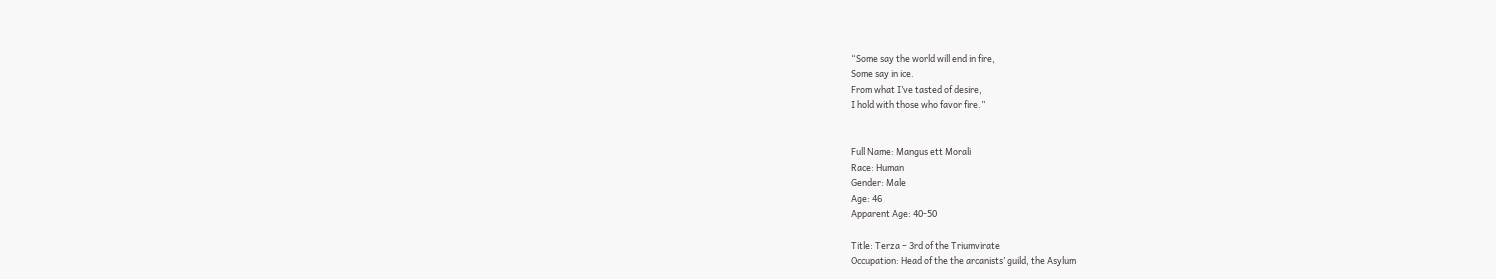“Some say the world will end in fire,
Some say in ice.
From what I’ve tasted of desire,
I hold with those who favor fire.”


Full Name: Mangus ett Morali
Race: Human
Gender: Male
Age: 46
Apparent Age: 40-50

Title: Terza – 3rd of the Triumvirate
Occupation: Head of the the arcanists’ guild, the Asylum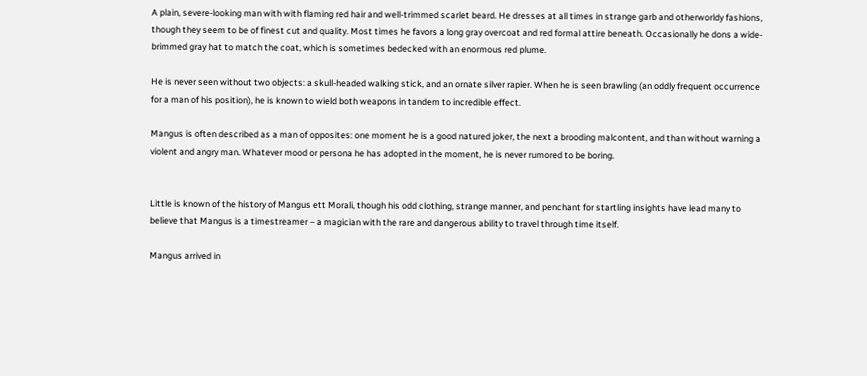A plain, severe-looking man with with flaming red hair and well-trimmed scarlet beard. He dresses at all times in strange garb and otherworldy fashions, though they seem to be of finest cut and quality. Most times he favors a long gray overcoat and red formal attire beneath. Occasionally he dons a wide-brimmed gray hat to match the coat, which is sometimes bedecked with an enormous red plume.

He is never seen without two objects: a skull-headed walking stick, and an ornate silver rapier. When he is seen brawling (an oddly frequent occurrence for a man of his position), he is known to wield both weapons in tandem to incredible effect.

Mangus is often described as a man of opposites: one moment he is a good natured joker, the next a brooding malcontent, and than without warning a violent and angry man. Whatever mood or persona he has adopted in the moment, he is never rumored to be boring.


Little is known of the history of Mangus ett Morali, though his odd clothing, strange manner, and penchant for startling insights have lead many to believe that Mangus is a timestreamer – a magician with the rare and dangerous ability to travel through time itself.

Mangus arrived in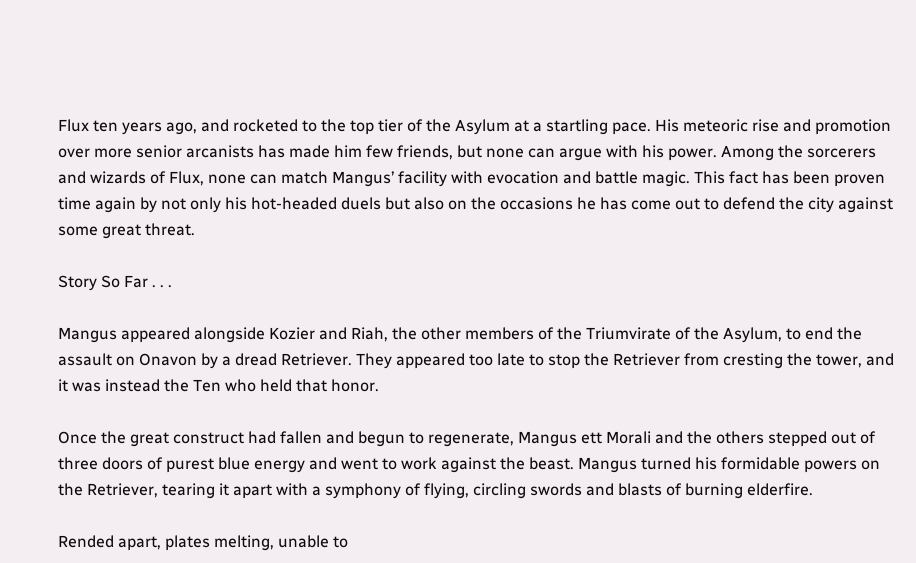Flux ten years ago, and rocketed to the top tier of the Asylum at a startling pace. His meteoric rise and promotion over more senior arcanists has made him few friends, but none can argue with his power. Among the sorcerers and wizards of Flux, none can match Mangus’ facility with evocation and battle magic. This fact has been proven time again by not only his hot-headed duels but also on the occasions he has come out to defend the city against some great threat.

Story So Far . . .

Mangus appeared alongside Kozier and Riah, the other members of the Triumvirate of the Asylum, to end the assault on Onavon by a dread Retriever. They appeared too late to stop the Retriever from cresting the tower, and it was instead the Ten who held that honor.

Once the great construct had fallen and begun to regenerate, Mangus ett Morali and the others stepped out of three doors of purest blue energy and went to work against the beast. Mangus turned his formidable powers on the Retriever, tearing it apart with a symphony of flying, circling swords and blasts of burning elderfire.

Rended apart, plates melting, unable to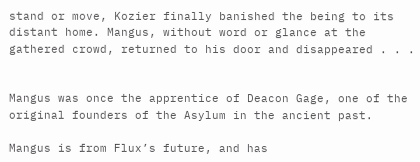stand or move, Kozier finally banished the being to its distant home. Mangus, without word or glance at the gathered crowd, returned to his door and disappeared . . .


Mangus was once the apprentice of Deacon Gage, one of the original founders of the Asylum in the ancient past.

Mangus is from Flux’s future, and has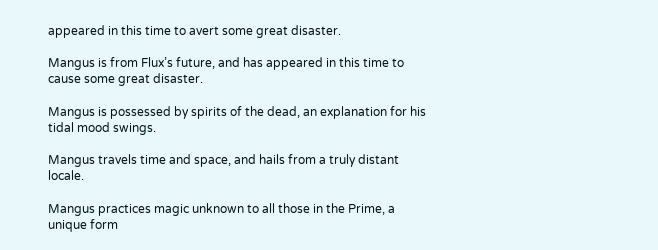appeared in this time to avert some great disaster.

Mangus is from Flux’s future, and has appeared in this time to cause some great disaster.

Mangus is possessed by spirits of the dead, an explanation for his tidal mood swings.

Mangus travels time and space, and hails from a truly distant locale.

Mangus practices magic unknown to all those in the Prime, a unique form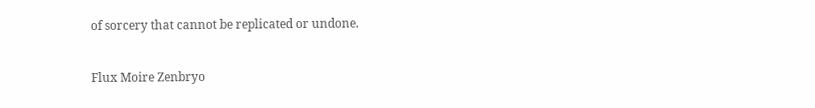of sorcery that cannot be replicated or undone.


Flux Moire Zenbryo